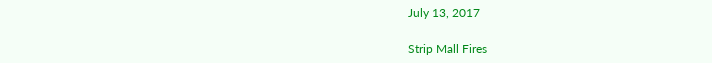July 13, 2017

Strip Mall Fires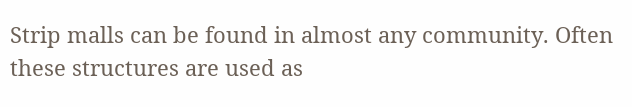Strip malls can be found in almost any community. Often these structures are used as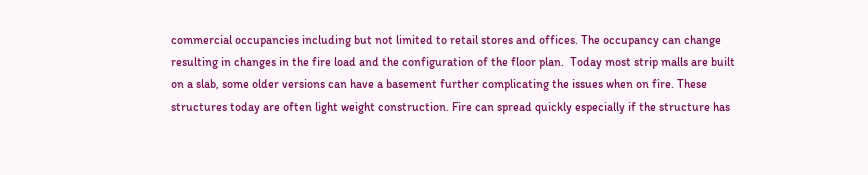commercial occupancies including but not limited to retail stores and offices. The occupancy can change resulting in changes in the fire load and the configuration of the floor plan.  Today most strip malls are built on a slab, some older versions can have a basement further complicating the issues when on fire. These structures today are often light weight construction. Fire can spread quickly especially if the structure has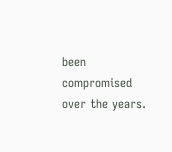been compromised over the years.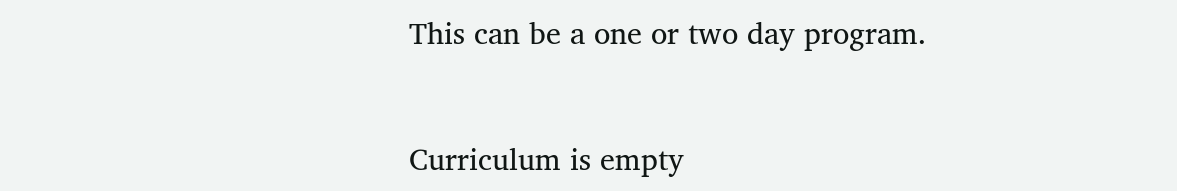This can be a one or two day program.


Curriculum is empty